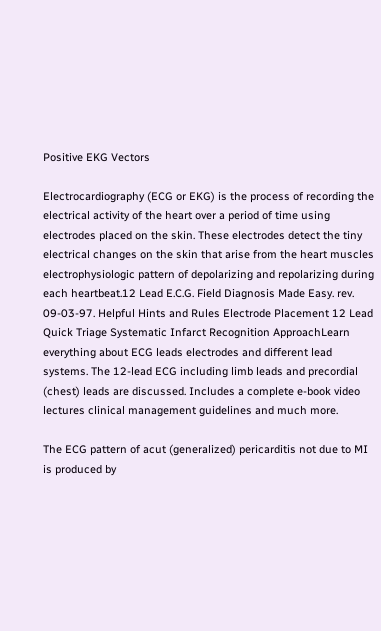Positive EKG Vectors

Electrocardiography (ECG or EKG) is the process of recording the electrical activity of the heart over a period of time using electrodes placed on the skin. These electrodes detect the tiny electrical changes on the skin that arise from the heart muscles electrophysiologic pattern of depolarizing and repolarizing during each heartbeat.12 Lead E.C.G. Field Diagnosis Made Easy. rev. 09-03-97. Helpful Hints and Rules Electrode Placement 12 Lead Quick Triage Systematic Infarct Recognition ApproachLearn everything about ECG leads electrodes and different lead systems. The 12-lead ECG including limb leads and precordial (chest) leads are discussed. Includes a complete e-book video lectures clinical management guidelines and much more.

The ECG pattern of acut (generalized) pericarditis not due to MI is produced by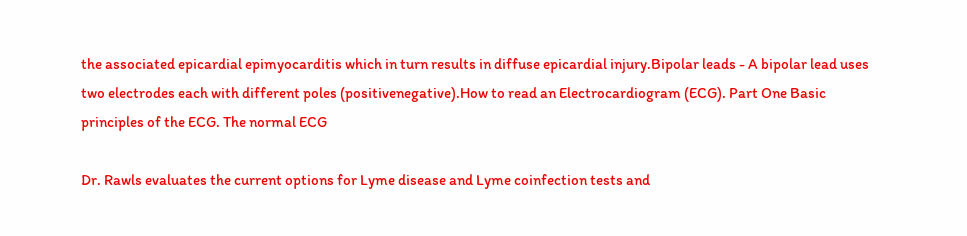the associated epicardial epimyocarditis which in turn results in diffuse epicardial injury.Bipolar leads - A bipolar lead uses two electrodes each with different poles (positivenegative).How to read an Electrocardiogram (ECG). Part One Basic principles of the ECG. The normal ECG

Dr. Rawls evaluates the current options for Lyme disease and Lyme coinfection tests and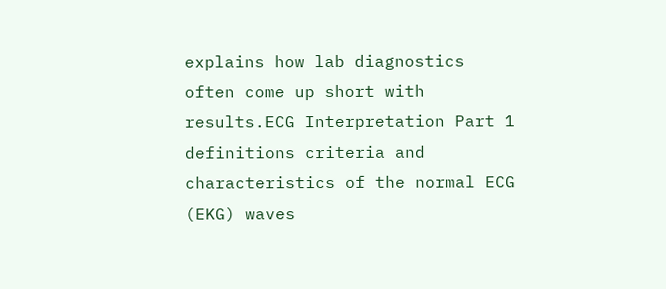explains how lab diagnostics often come up short with results.ECG Interpretation Part 1 definitions criteria and characteristics of the normal ECG (EKG) waves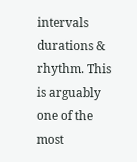intervals durations & rhythm. This is arguably one of the most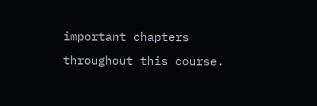important chapters throughout this course.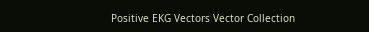Positive EKG Vectors Vector Collection